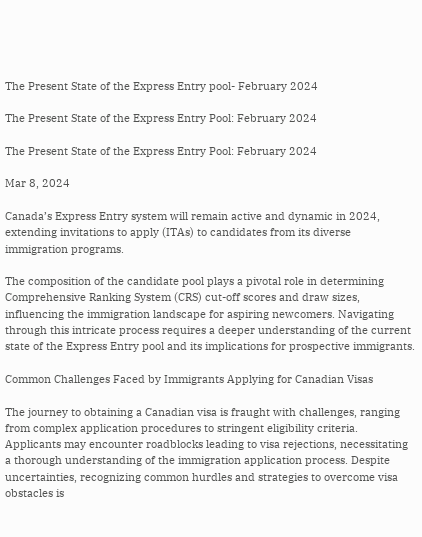The Present State of the Express Entry pool- February 2024

The Present State of the Express Entry Pool: February 2024

The Present State of the Express Entry Pool: February 2024

Mar 8, 2024

Canada’s Express Entry system will remain active and dynamic in 2024, extending invitations to apply (ITAs) to candidates from its diverse immigration programs.

The composition of the candidate pool plays a pivotal role in determining Comprehensive Ranking System (CRS) cut-off scores and draw sizes, influencing the immigration landscape for aspiring newcomers. Navigating through this intricate process requires a deeper understanding of the current state of the Express Entry pool and its implications for prospective immigrants.

Common Challenges Faced by Immigrants Applying for Canadian Visas

The journey to obtaining a Canadian visa is fraught with challenges, ranging from complex application procedures to stringent eligibility criteria. Applicants may encounter roadblocks leading to visa rejections, necessitating a thorough understanding of the immigration application process. Despite uncertainties, recognizing common hurdles and strategies to overcome visa obstacles is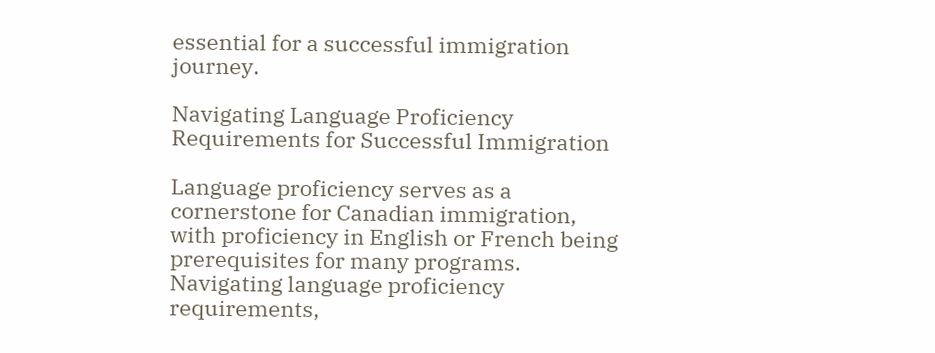essential for a successful immigration journey.

Navigating Language Proficiency Requirements for Successful Immigration

Language proficiency serves as a cornerstone for Canadian immigration, with proficiency in English or French being prerequisites for many programs. Navigating language proficiency requirements,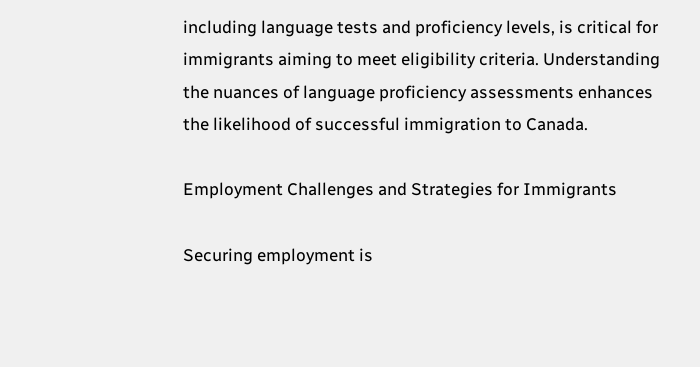including language tests and proficiency levels, is critical for immigrants aiming to meet eligibility criteria. Understanding the nuances of language proficiency assessments enhances the likelihood of successful immigration to Canada.

Employment Challenges and Strategies for Immigrants

Securing employment is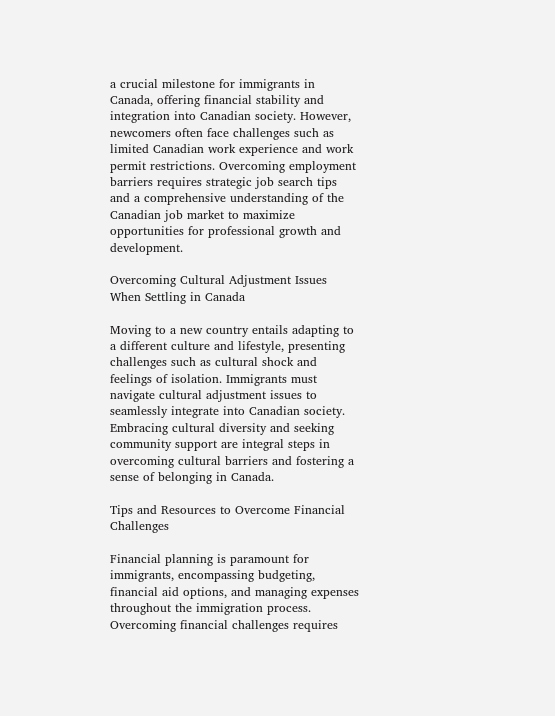a crucial milestone for immigrants in Canada, offering financial stability and integration into Canadian society. However, newcomers often face challenges such as limited Canadian work experience and work permit restrictions. Overcoming employment barriers requires strategic job search tips and a comprehensive understanding of the Canadian job market to maximize opportunities for professional growth and development.

Overcoming Cultural Adjustment Issues When Settling in Canada

Moving to a new country entails adapting to a different culture and lifestyle, presenting challenges such as cultural shock and feelings of isolation. Immigrants must navigate cultural adjustment issues to seamlessly integrate into Canadian society. Embracing cultural diversity and seeking community support are integral steps in overcoming cultural barriers and fostering a sense of belonging in Canada.

Tips and Resources to Overcome Financial Challenges

Financial planning is paramount for immigrants, encompassing budgeting, financial aid options, and managing expenses throughout the immigration process. Overcoming financial challenges requires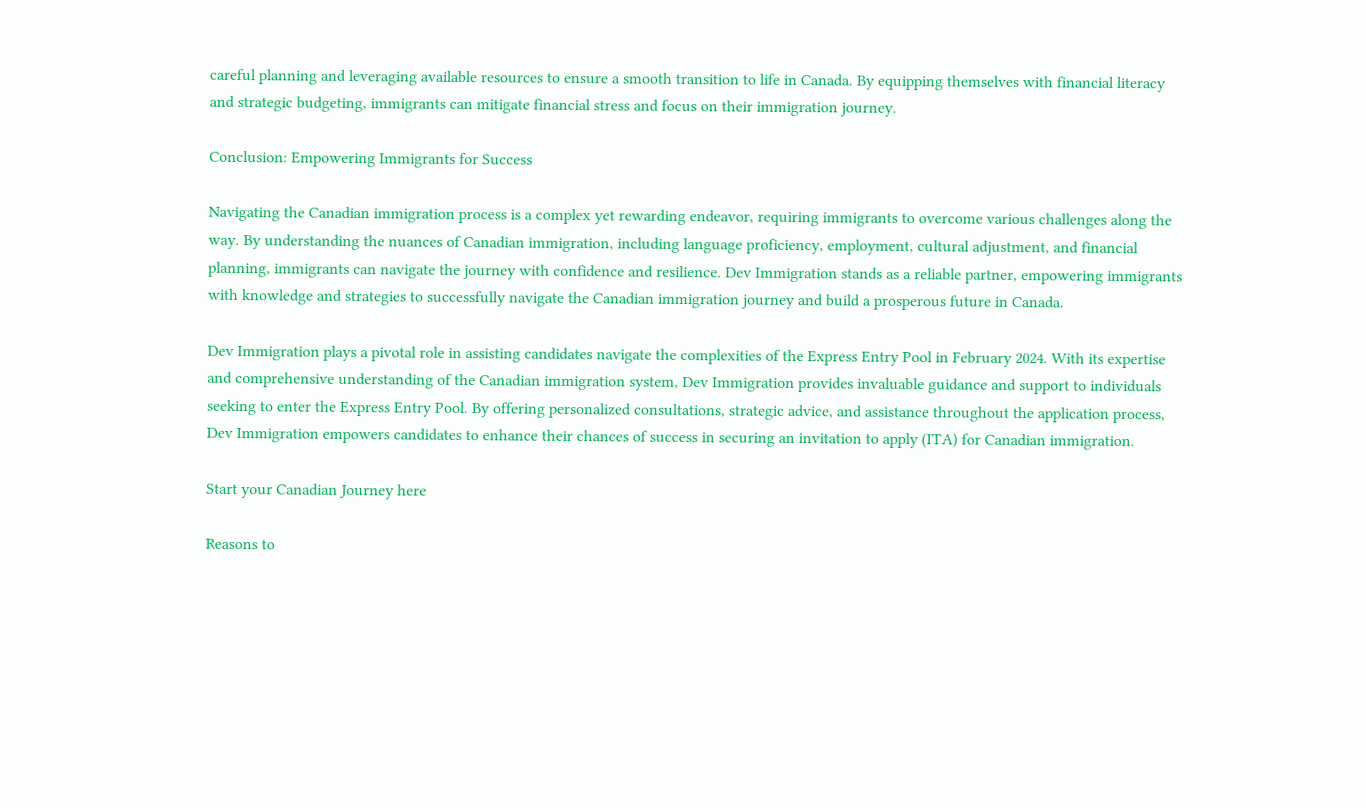careful planning and leveraging available resources to ensure a smooth transition to life in Canada. By equipping themselves with financial literacy and strategic budgeting, immigrants can mitigate financial stress and focus on their immigration journey.

Conclusion: Empowering Immigrants for Success

Navigating the Canadian immigration process is a complex yet rewarding endeavor, requiring immigrants to overcome various challenges along the way. By understanding the nuances of Canadian immigration, including language proficiency, employment, cultural adjustment, and financial planning, immigrants can navigate the journey with confidence and resilience. Dev Immigration stands as a reliable partner, empowering immigrants with knowledge and strategies to successfully navigate the Canadian immigration journey and build a prosperous future in Canada.

Dev Immigration plays a pivotal role in assisting candidates navigate the complexities of the Express Entry Pool in February 2024. With its expertise and comprehensive understanding of the Canadian immigration system, Dev Immigration provides invaluable guidance and support to individuals seeking to enter the Express Entry Pool. By offering personalized consultations, strategic advice, and assistance throughout the application process, Dev Immigration empowers candidates to enhance their chances of success in securing an invitation to apply (ITA) for Canadian immigration.

Start your Canadian Journey here

Reasons to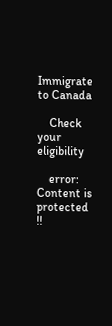Immigrate to Canada

    Check your eligibility

    error: Content is protected !!